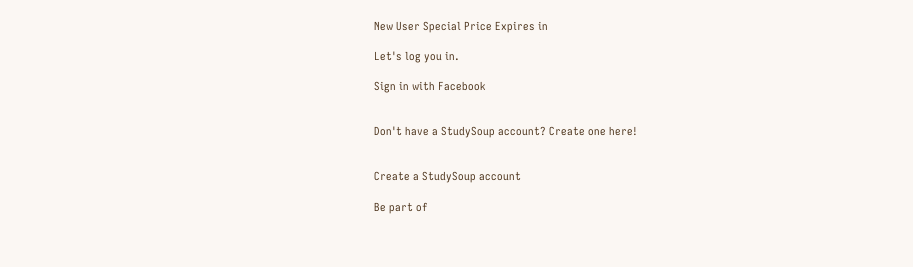New User Special Price Expires in

Let's log you in.

Sign in with Facebook


Don't have a StudySoup account? Create one here!


Create a StudySoup account

Be part of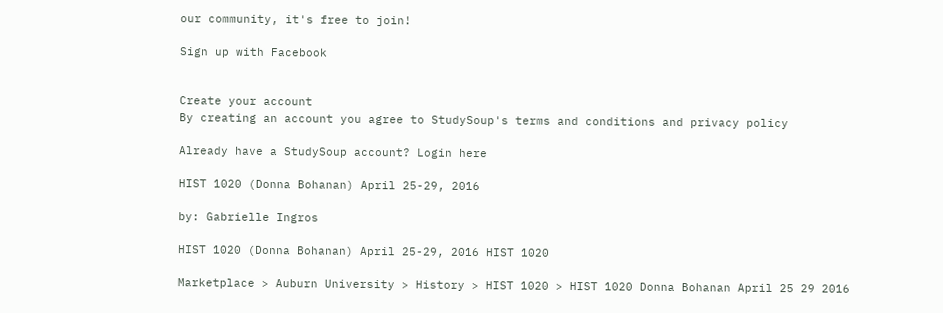our community, it's free to join!

Sign up with Facebook


Create your account
By creating an account you agree to StudySoup's terms and conditions and privacy policy

Already have a StudySoup account? Login here

HIST 1020 (Donna Bohanan) April 25-29, 2016

by: Gabrielle Ingros

HIST 1020 (Donna Bohanan) April 25-29, 2016 HIST 1020

Marketplace > Auburn University > History > HIST 1020 > HIST 1020 Donna Bohanan April 25 29 2016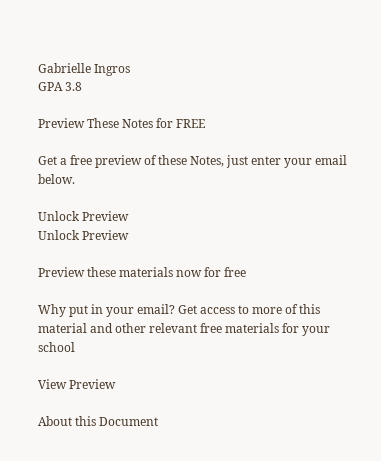Gabrielle Ingros
GPA 3.8

Preview These Notes for FREE

Get a free preview of these Notes, just enter your email below.

Unlock Preview
Unlock Preview

Preview these materials now for free

Why put in your email? Get access to more of this material and other relevant free materials for your school

View Preview

About this Document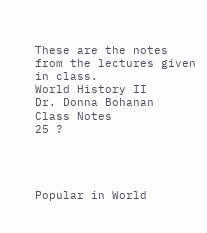These are the notes from the lectures given in class.
World History II
Dr. Donna Bohanan
Class Notes
25 ?




Popular in World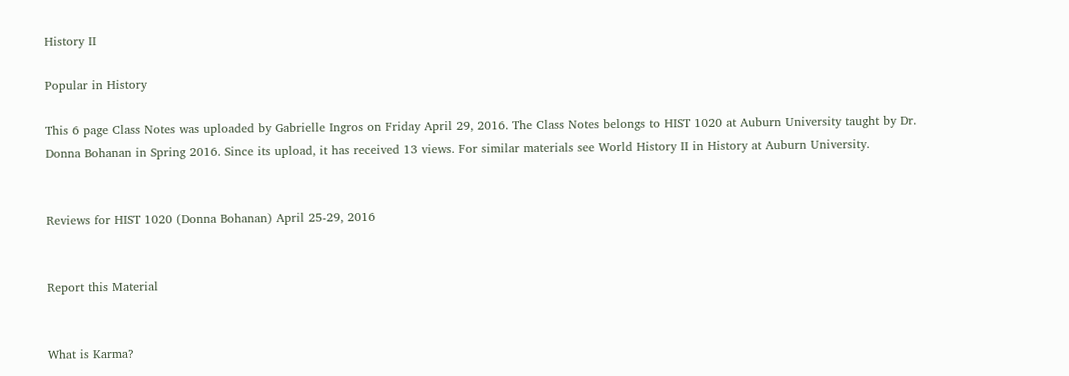History II

Popular in History

This 6 page Class Notes was uploaded by Gabrielle Ingros on Friday April 29, 2016. The Class Notes belongs to HIST 1020 at Auburn University taught by Dr. Donna Bohanan in Spring 2016. Since its upload, it has received 13 views. For similar materials see World History II in History at Auburn University.


Reviews for HIST 1020 (Donna Bohanan) April 25-29, 2016


Report this Material


What is Karma?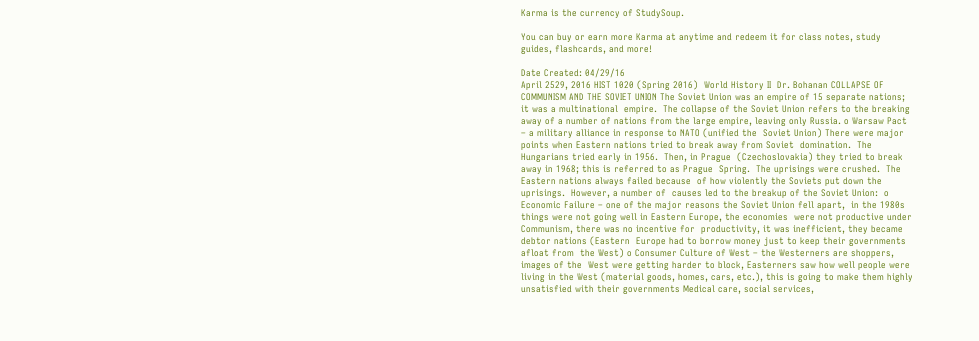Karma is the currency of StudySoup.

You can buy or earn more Karma at anytime and redeem it for class notes, study guides, flashcards, and more!

Date Created: 04/29/16
April 2529, 2016 HIST 1020 (Spring 2016)  World History II  Dr. Bohanan COLLAPSE OF COMMUNISM AND THE SOVIET UNION The Soviet Union was an empire of 15 separate nations; it was a multinational  empire.  The collapse of the Soviet Union refers to the breaking away of a number of nations from the large empire, leaving only Russia. o Warsaw Pact – a military alliance in response to NATO (unified the  Soviet Union) There were major points when Eastern nations tried to break away from Soviet  domination.  The Hungarians tried early in 1956.  Then, in Prague  (Czechoslovakia) they tried to break away in 1968; this is referred to as Prague  Spring.  The uprisings were crushed.  The Eastern nations always failed because  of how violently the Soviets put down the uprisings.  However, a number of  causes led to the breakup of the Soviet Union:  o Economic Failure – one of the major reasons the Soviet Union fell apart,  in the 1980s things were not going well in Eastern Europe, the economies  were not productive under Communism, there was no incentive for  productivity, it was inefficient, they became debtor nations (Eastern  Europe had to borrow money just to keep their governments afloat from  the West) o Consumer Culture of West – the Westerners are shoppers, images of the  West were getting harder to block, Easterners saw how well people were  living in the West (material goods, homes, cars, etc.), this is going to make them highly unsatisfied with their governments Medical care, social services,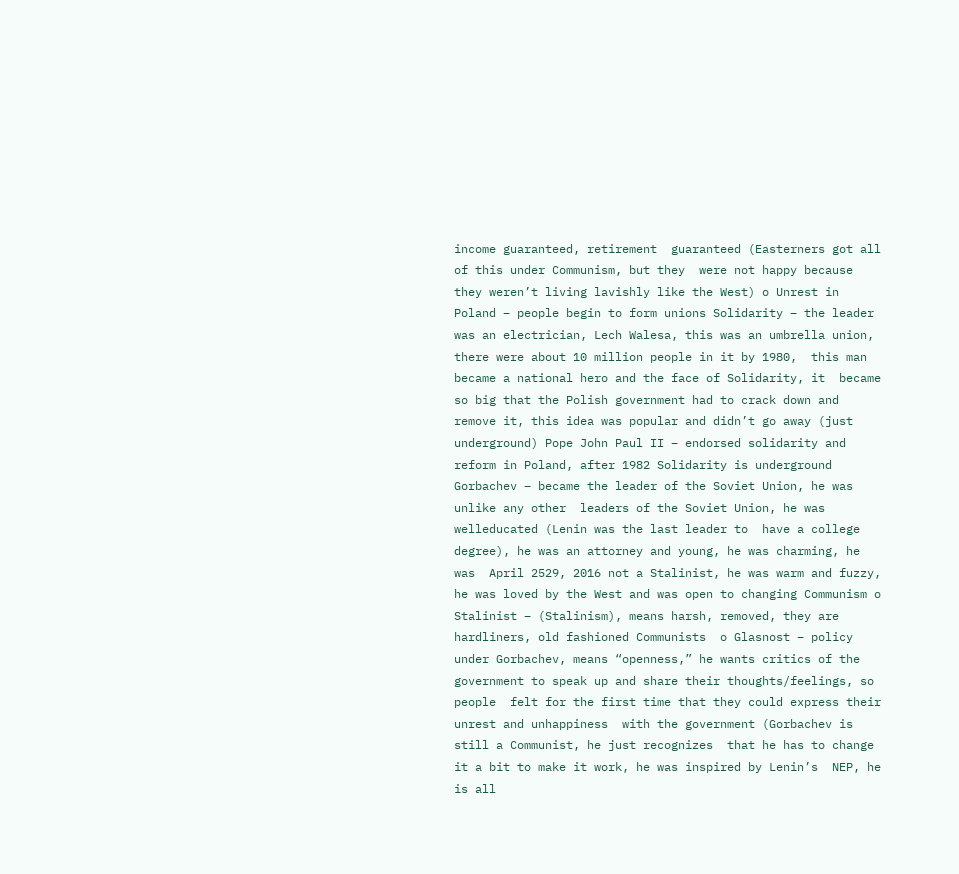income guaranteed, retirement  guaranteed (Easterners got all of this under Communism, but they  were not happy because they weren’t living lavishly like the West) o Unrest in Poland – people begin to form unions Solidarity – the leader was an electrician, Lech Walesa, this was an umbrella union, there were about 10 million people in it by 1980,  this man became a national hero and the face of Solidarity, it  became so big that the Polish government had to crack down and  remove it, this idea was popular and didn’t go away (just  underground) Pope John Paul II – endorsed solidarity and reform in Poland, after 1982 Solidarity is underground Gorbachev – became the leader of the Soviet Union, he was unlike any other  leaders of the Soviet Union, he was welleducated (Lenin was the last leader to  have a college degree), he was an attorney and young, he was charming, he was  April 2529, 2016 not a Stalinist, he was warm and fuzzy, he was loved by the West and was open to changing Communism o Stalinist – (Stalinism), means harsh, removed, they are hardliners, old fashioned Communists  o Glasnost – policy under Gorbachev, means “openness,” he wants critics of the government to speak up and share their thoughts/feelings, so people  felt for the first time that they could express their unrest and unhappiness  with the government (Gorbachev is still a Communist, he just recognizes  that he has to change it a bit to make it work, he was inspired by Lenin’s  NEP, he is all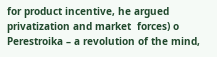for product incentive, he argued privatization and market  forces) o Perestroika – a revolution of the mind,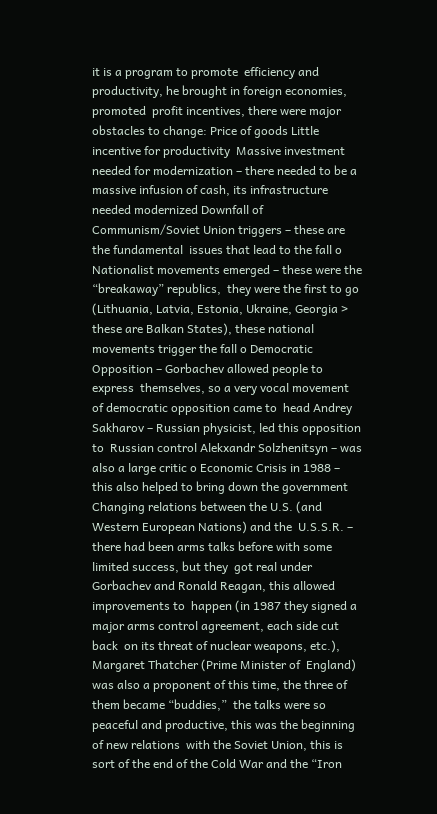it is a program to promote  efficiency and productivity, he brought in foreign economies, promoted  profit incentives, there were major obstacles to change: Price of goods Little incentive for productivity  Massive investment needed for modernization – there needed to be a massive infusion of cash, its infrastructure needed modernized Downfall of Communism/Soviet Union triggers – these are the fundamental  issues that lead to the fall o Nationalist movements emerged – these were the “breakaway” republics,  they were the first to go (Lithuania, Latvia, Estonia, Ukraine, Georgia >  these are Balkan States), these national movements trigger the fall o Democratic Opposition – Gorbachev allowed people to express  themselves, so a very vocal movement of democratic opposition came to  head Andrey Sakharov – Russian physicist, led this opposition to  Russian control Alekxandr Solzhenitsyn – was also a large critic o Economic Crisis in 1988 – this also helped to bring down the government Changing relations between the U.S. (and Western European Nations) and the  U.S.S.R. – there had been arms talks before with some limited success, but they  got real under Gorbachev and Ronald Reagan, this allowed improvements to  happen (in 1987 they signed a major arms control agreement, each side cut back  on its threat of nuclear weapons, etc.), Margaret Thatcher (Prime Minister of  England) was also a proponent of this time, the three of them became “buddies,”  the talks were so peaceful and productive, this was the beginning of new relations  with the Soviet Union, this is sort of the end of the Cold War and the “Iron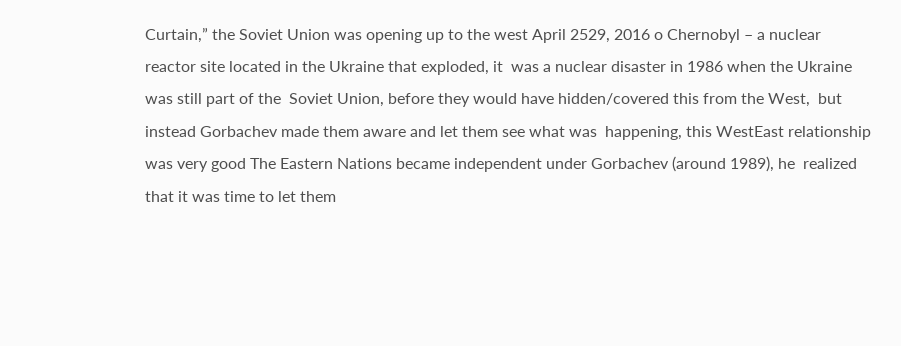Curtain,” the Soviet Union was opening up to the west April 2529, 2016 o Chernobyl – a nuclear reactor site located in the Ukraine that exploded, it  was a nuclear disaster in 1986 when the Ukraine was still part of the  Soviet Union, before they would have hidden/covered this from the West,  but instead Gorbachev made them aware and let them see what was  happening, this WestEast relationship was very good The Eastern Nations became independent under Gorbachev (around 1989), he  realized that it was time to let them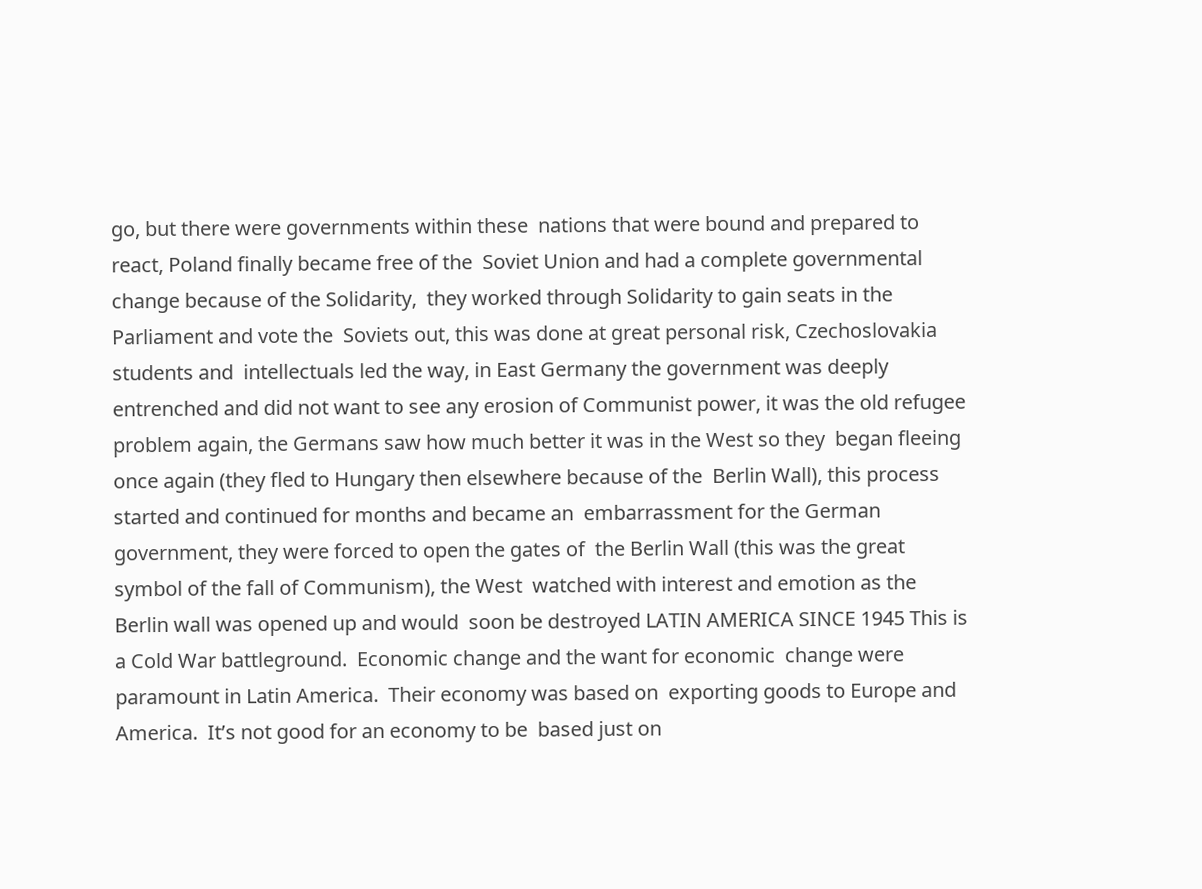go, but there were governments within these  nations that were bound and prepared to react, Poland finally became free of the  Soviet Union and had a complete governmental change because of the Solidarity,  they worked through Solidarity to gain seats in the Parliament and vote the  Soviets out, this was done at great personal risk, Czechoslovakia students and  intellectuals led the way, in East Germany the government was deeply entrenched and did not want to see any erosion of Communist power, it was the old refugee  problem again, the Germans saw how much better it was in the West so they  began fleeing once again (they fled to Hungary then elsewhere because of the  Berlin Wall), this process started and continued for months and became an  embarrassment for the German government, they were forced to open the gates of  the Berlin Wall (this was the great symbol of the fall of Communism), the West  watched with interest and emotion as the Berlin wall was opened up and would  soon be destroyed LATIN AMERICA SINCE 1945 This is a Cold War battleground.  Economic change and the want for economic  change were paramount in Latin America.  Their economy was based on  exporting goods to Europe and America.  It’s not good for an economy to be  based just on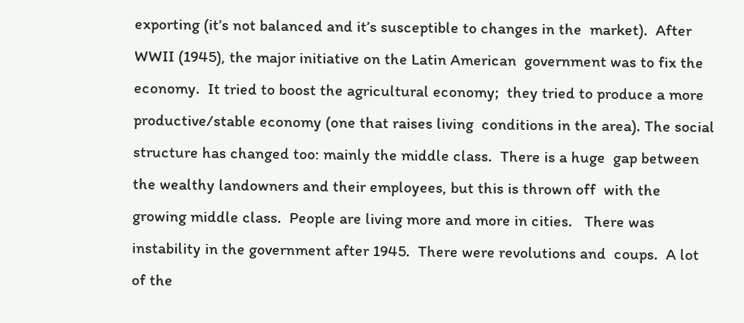exporting (it’s not balanced and it’s susceptible to changes in the  market).  After WWII (1945), the major initiative on the Latin American  government was to fix the economy.  It tried to boost the agricultural economy;  they tried to produce a more productive/stable economy (one that raises living  conditions in the area). The social structure has changed too: mainly the middle class.  There is a huge  gap between the wealthy landowners and their employees, but this is thrown off  with the growing middle class.  People are living more and more in cities.   There was instability in the government after 1945.  There were revolutions and  coups.  A lot of the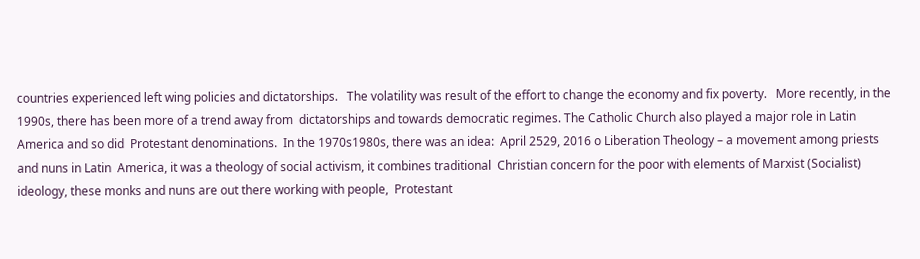countries experienced left wing policies and dictatorships.   The volatility was result of the effort to change the economy and fix poverty.   More recently, in the 1990s, there has been more of a trend away from  dictatorships and towards democratic regimes. The Catholic Church also played a major role in Latin America and so did  Protestant denominations.  In the 1970s1980s, there was an idea:  April 2529, 2016 o Liberation Theology – a movement among priests and nuns in Latin  America, it was a theology of social activism, it combines traditional  Christian concern for the poor with elements of Marxist (Socialist)  ideology, these monks and nuns are out there working with people,  Protestant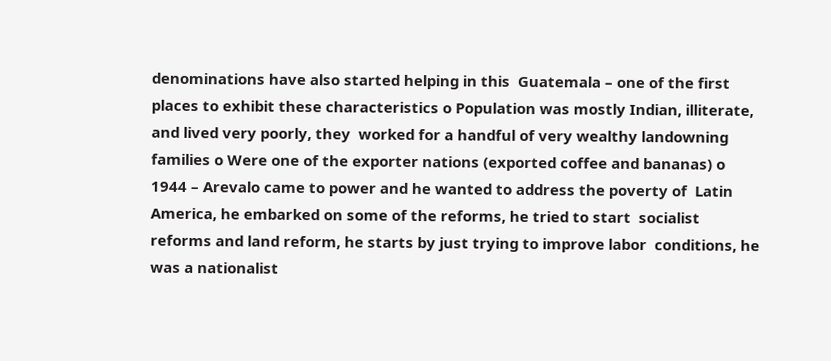denominations have also started helping in this  Guatemala – one of the first places to exhibit these characteristics o Population was mostly Indian, illiterate, and lived very poorly, they  worked for a handful of very wealthy landowning families o Were one of the exporter nations (exported coffee and bananas) o 1944 – Arevalo came to power and he wanted to address the poverty of  Latin America, he embarked on some of the reforms, he tried to start  socialist reforms and land reform, he starts by just trying to improve labor  conditions, he was a nationalist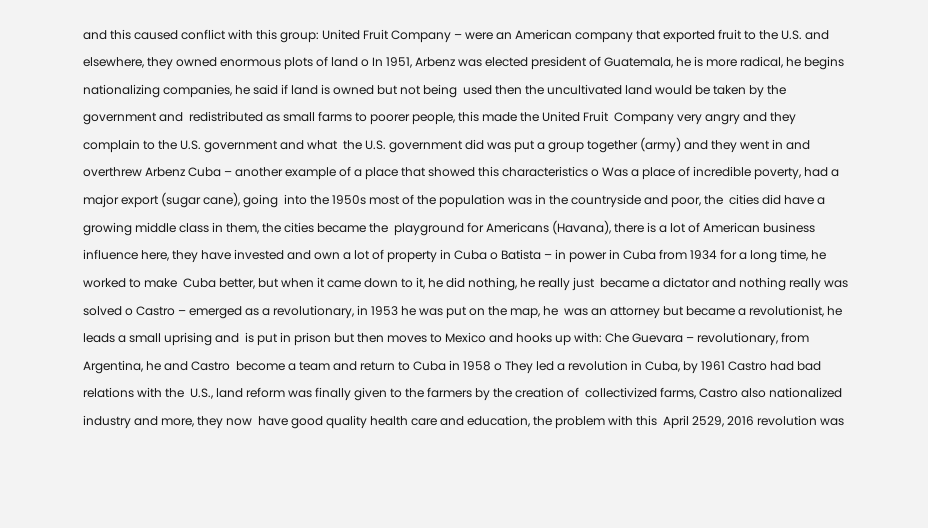and this caused conflict with this group: United Fruit Company – were an American company that exported fruit to the U.S. and elsewhere, they owned enormous plots of land o In 1951, Arbenz was elected president of Guatemala, he is more radical, he begins nationalizing companies, he said if land is owned but not being  used then the uncultivated land would be taken by the government and  redistributed as small farms to poorer people, this made the United Fruit  Company very angry and they complain to the U.S. government and what  the U.S. government did was put a group together (army) and they went in and overthrew Arbenz Cuba – another example of a place that showed this characteristics o Was a place of incredible poverty, had a major export (sugar cane), going  into the 1950s most of the population was in the countryside and poor, the  cities did have a growing middle class in them, the cities became the  playground for Americans (Havana), there is a lot of American business  influence here, they have invested and own a lot of property in Cuba o Batista – in power in Cuba from 1934 for a long time, he worked to make  Cuba better, but when it came down to it, he did nothing, he really just  became a dictator and nothing really was solved o Castro – emerged as a revolutionary, in 1953 he was put on the map, he  was an attorney but became a revolutionist, he leads a small uprising and  is put in prison but then moves to Mexico and hooks up with: Che Guevara – revolutionary, from Argentina, he and Castro  become a team and return to Cuba in 1958 o They led a revolution in Cuba, by 1961 Castro had bad relations with the  U.S., land reform was finally given to the farmers by the creation of  collectivized farms, Castro also nationalized industry and more, they now  have good quality health care and education, the problem with this  April 2529, 2016 revolution was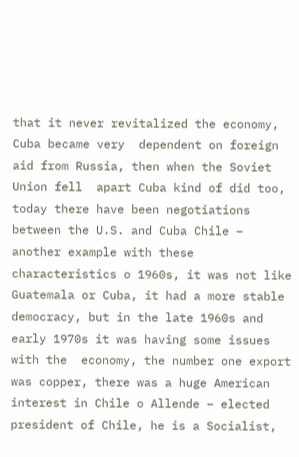that it never revitalized the economy, Cuba became very  dependent on foreign aid from Russia, then when the Soviet Union fell  apart Cuba kind of did too, today there have been negotiations between the U.S. and Cuba Chile – another example with these characteristics o 1960s, it was not like Guatemala or Cuba, it had a more stable democracy, but in the late 1960s and early 1970s it was having some issues with the  economy, the number one export was copper, there was a huge American  interest in Chile o Allende – elected president of Chile, he is a Socialist,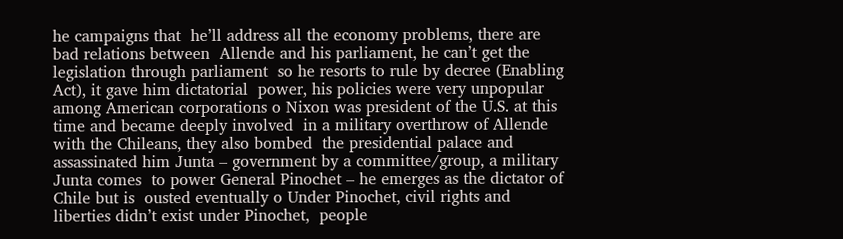he campaigns that  he’ll address all the economy problems, there are bad relations between  Allende and his parliament, he can’t get the legislation through parliament  so he resorts to rule by decree (Enabling Act), it gave him dictatorial  power, his policies were very unpopular among American corporations o Nixon was president of the U.S. at this time and became deeply involved  in a military overthrow of Allende with the Chileans, they also bombed  the presidential palace and assassinated him Junta – government by a committee/group, a military Junta comes  to power General Pinochet – he emerges as the dictator of Chile but is  ousted eventually o Under Pinochet, civil rights and liberties didn’t exist under Pinochet,  people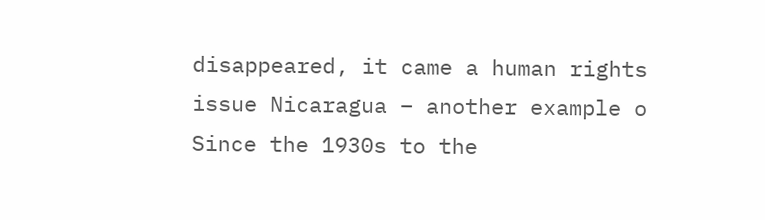disappeared, it came a human rights issue Nicaragua – another example o Since the 1930s to the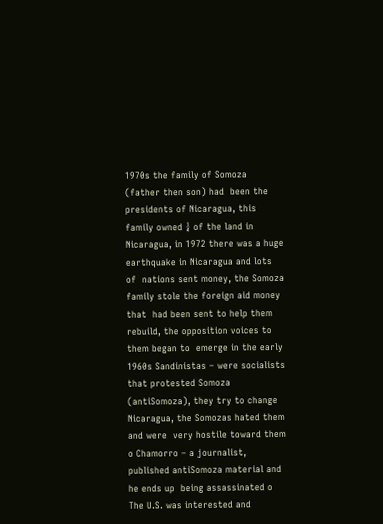1970s the family of Somoza (father then son) had  been the presidents of Nicaragua, this family owned ¼ of the land in  Nicaragua, in 1972 there was a huge earthquake in Nicaragua and lots of  nations sent money, the Somoza family stole the foreign aid money that  had been sent to help them rebuild, the opposition voices to them began to  emerge in the early 1960s Sandinistas – were socialists that protested Somoza (antiSomoza), they try to change Nicaragua, the Somozas hated them and were  very hostile toward them o Chamorro – a journalist, published antiSomoza material and he ends up  being assassinated o The U.S. was interested and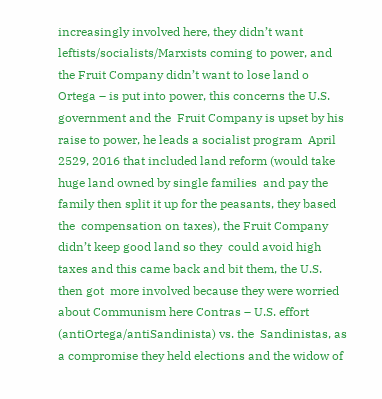increasingly involved here, they didn’t want  leftists/socialists/Marxists coming to power, and the Fruit Company didn’t want to lose land o Ortega – is put into power, this concerns the U.S. government and the  Fruit Company is upset by his raise to power, he leads a socialist program  April 2529, 2016 that included land reform (would take huge land owned by single families  and pay the family then split it up for the peasants, they based the  compensation on taxes), the Fruit Company didn’t keep good land so they  could avoid high taxes and this came back and bit them, the U.S. then got  more involved because they were worried about Communism here Contras – U.S. effort (antiOrtega/antiSandinista) vs. the  Sandinistas, as a compromise they held elections and the widow of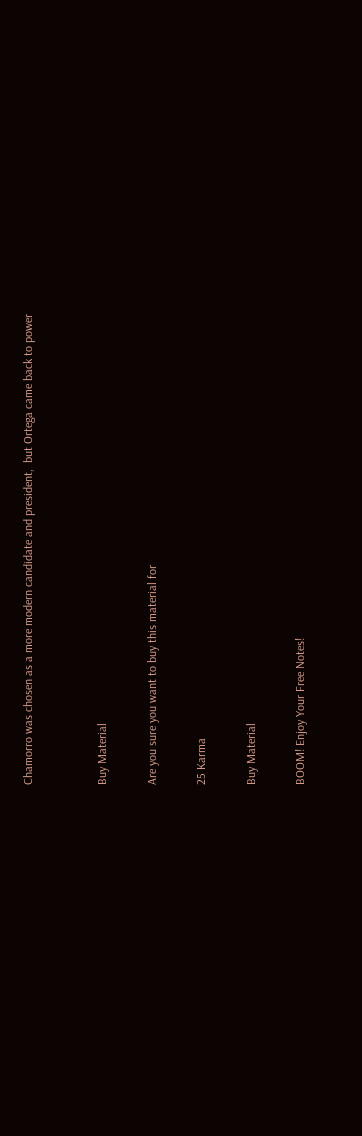Chamorro was chosen as a more modern candidate and president,  but Ortega came back to power


Buy Material

Are you sure you want to buy this material for

25 Karma

Buy Material

BOOM! Enjoy Your Free Notes!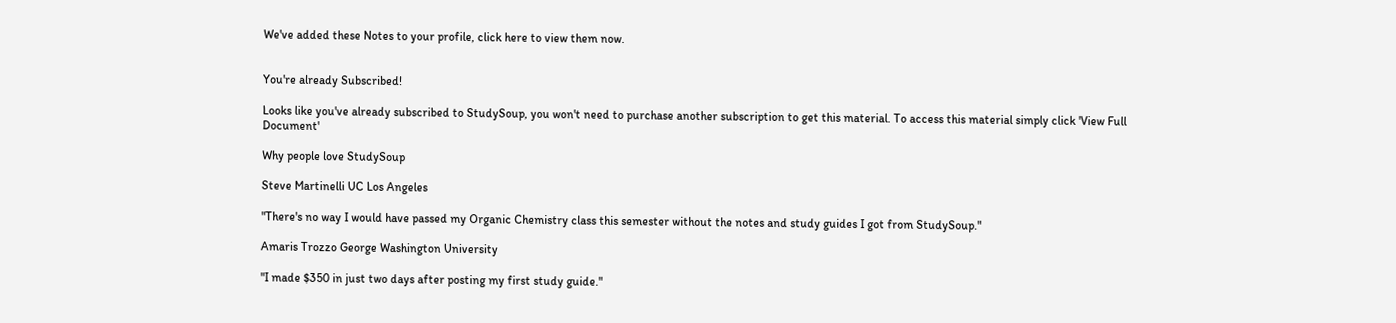We've added these Notes to your profile, click here to view them now.


You're already Subscribed!

Looks like you've already subscribed to StudySoup, you won't need to purchase another subscription to get this material. To access this material simply click 'View Full Document'

Why people love StudySoup

Steve Martinelli UC Los Angeles

"There's no way I would have passed my Organic Chemistry class this semester without the notes and study guides I got from StudySoup."

Amaris Trozzo George Washington University

"I made $350 in just two days after posting my first study guide."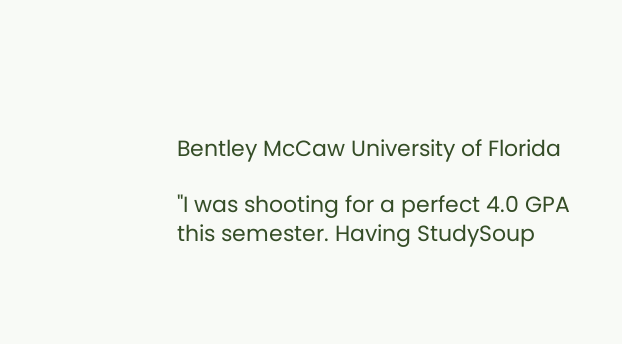Bentley McCaw University of Florida

"I was shooting for a perfect 4.0 GPA this semester. Having StudySoup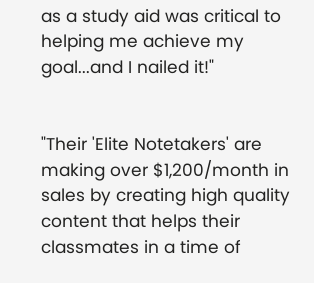as a study aid was critical to helping me achieve my goal...and I nailed it!"


"Their 'Elite Notetakers' are making over $1,200/month in sales by creating high quality content that helps their classmates in a time of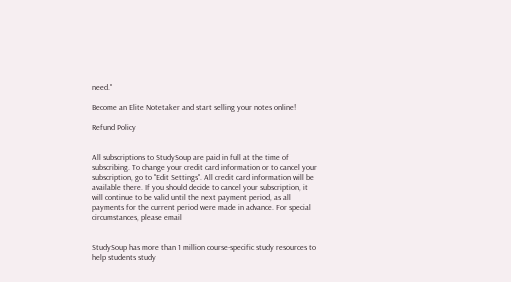need."

Become an Elite Notetaker and start selling your notes online!

Refund Policy


All subscriptions to StudySoup are paid in full at the time of subscribing. To change your credit card information or to cancel your subscription, go to "Edit Settings". All credit card information will be available there. If you should decide to cancel your subscription, it will continue to be valid until the next payment period, as all payments for the current period were made in advance. For special circumstances, please email


StudySoup has more than 1 million course-specific study resources to help students study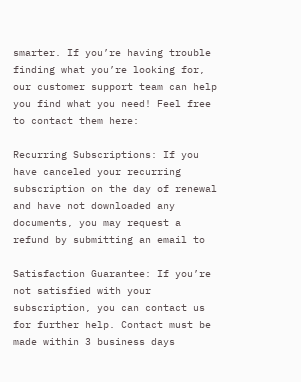smarter. If you’re having trouble finding what you’re looking for, our customer support team can help you find what you need! Feel free to contact them here:

Recurring Subscriptions: If you have canceled your recurring subscription on the day of renewal and have not downloaded any documents, you may request a refund by submitting an email to

Satisfaction Guarantee: If you’re not satisfied with your subscription, you can contact us for further help. Contact must be made within 3 business days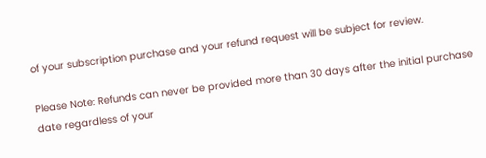of your subscription purchase and your refund request will be subject for review.

Please Note: Refunds can never be provided more than 30 days after the initial purchase date regardless of your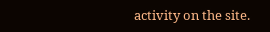activity on the site.